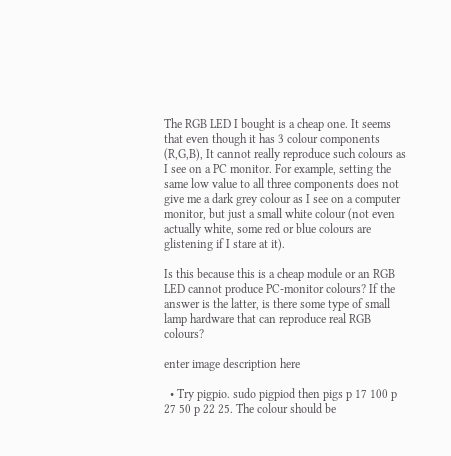The RGB LED I bought is a cheap one. It seems that even though it has 3 colour components (R,G,B), It cannot really reproduce such colours as I see on a PC monitor. For example, setting the same low value to all three components does not give me a dark grey colour as I see on a computer monitor, but just a small white colour (not even actually white, some red or blue colours are glistening if I stare at it).

Is this because this is a cheap module or an RGB LED cannot produce PC-monitor colours? If the answer is the latter, is there some type of small lamp hardware that can reproduce real RGB colours?

enter image description here

  • Try pigpio. sudo pigpiod then pigs p 17 100 p 27 50 p 22 25. The colour should be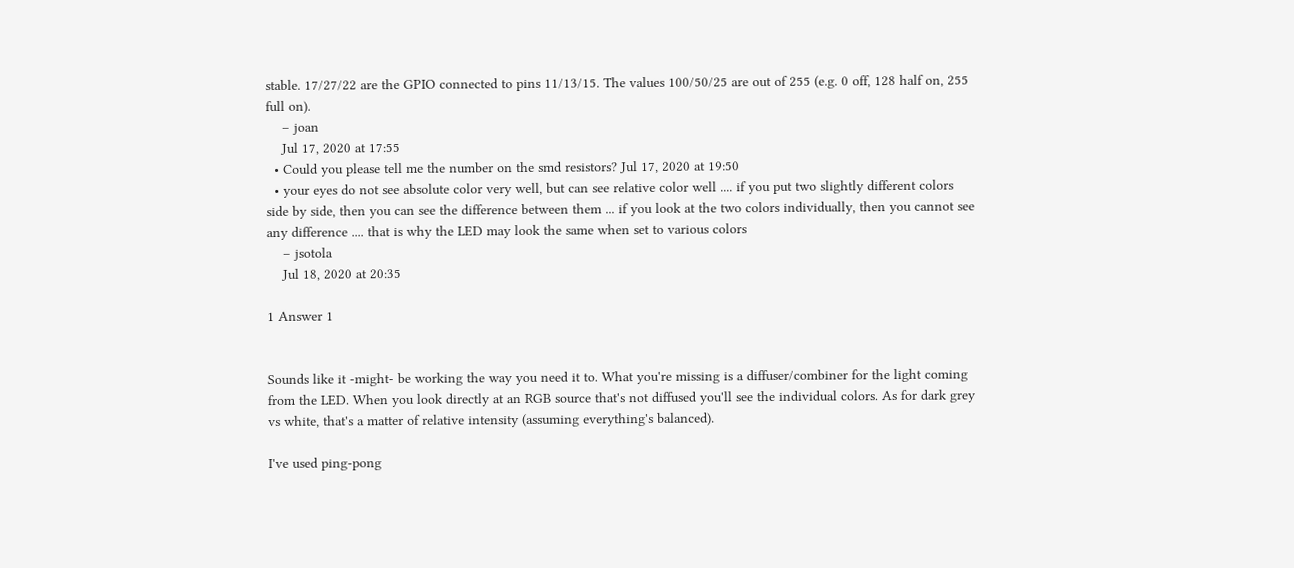stable. 17/27/22 are the GPIO connected to pins 11/13/15. The values 100/50/25 are out of 255 (e.g. 0 off, 128 half on, 255 full on).
    – joan
    Jul 17, 2020 at 17:55
  • Could you please tell me the number on the smd resistors? Jul 17, 2020 at 19:50
  • your eyes do not see absolute color very well, but can see relative color well .... if you put two slightly different colors side by side, then you can see the difference between them ... if you look at the two colors individually, then you cannot see any difference .... that is why the LED may look the same when set to various colors
    – jsotola
    Jul 18, 2020 at 20:35

1 Answer 1


Sounds like it -might- be working the way you need it to. What you're missing is a diffuser/combiner for the light coming from the LED. When you look directly at an RGB source that's not diffused you'll see the individual colors. As for dark grey vs white, that's a matter of relative intensity (assuming everything's balanced).

I've used ping-pong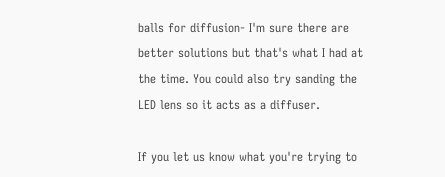balls for diffusion- I'm sure there are better solutions but that's what I had at the time. You could also try sanding the LED lens so it acts as a diffuser.

If you let us know what you're trying to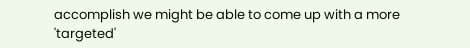accomplish we might be able to come up with a more 'targeted'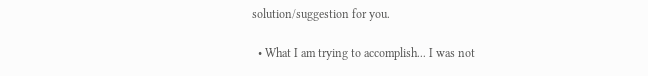solution/suggestion for you.

  • What I am trying to accomplish... I was not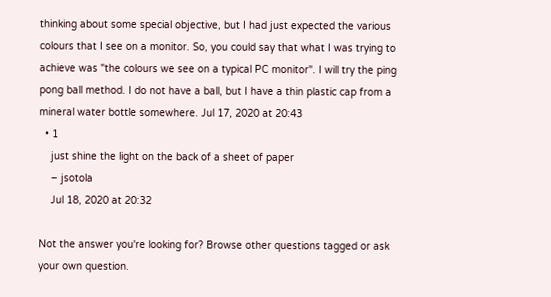thinking about some special objective, but I had just expected the various colours that I see on a monitor. So, you could say that what I was trying to achieve was "the colours we see on a typical PC monitor". I will try the ping pong ball method. I do not have a ball, but I have a thin plastic cap from a mineral water bottle somewhere. Jul 17, 2020 at 20:43
  • 1
    just shine the light on the back of a sheet of paper
    – jsotola
    Jul 18, 2020 at 20:32

Not the answer you're looking for? Browse other questions tagged or ask your own question.